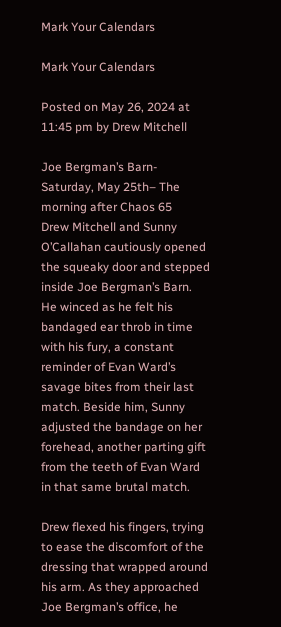Mark Your Calendars

Mark Your Calendars

Posted on May 26, 2024 at 11:45 pm by Drew Mitchell

Joe Bergman’s Barn- Saturday, May 25th– The morning after Chaos 65
Drew Mitchell and Sunny O’Callahan cautiously opened the squeaky door and stepped inside Joe Bergman’s Barn. He winced as he felt his bandaged ear throb in time with his fury, a constant reminder of Evan Ward’s savage bites from their last match. Beside him, Sunny adjusted the bandage on her forehead, another parting gift from the teeth of Evan Ward in that same brutal match.

Drew flexed his fingers, trying to ease the discomfort of the dressing that wrapped around his arm. As they approached Joe Bergman’s office, he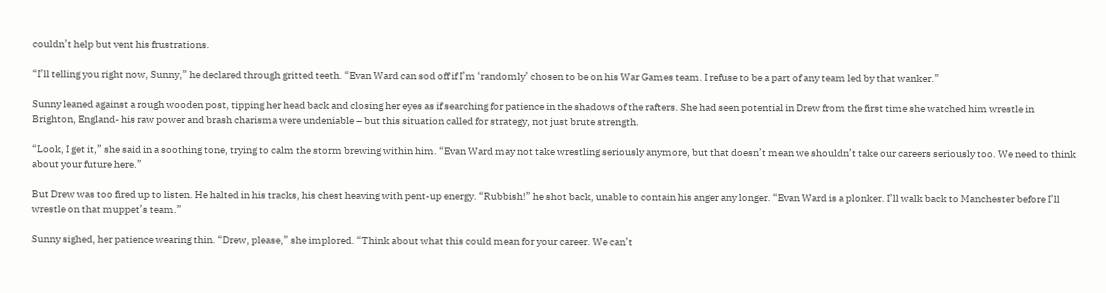couldn’t help but vent his frustrations.

“I’ll telling you right now, Sunny,” he declared through gritted teeth. “Evan Ward can sod off if I’m ‘randomly’ chosen to be on his War Games team. I refuse to be a part of any team led by that wanker.”

Sunny leaned against a rough wooden post, tipping her head back and closing her eyes as if searching for patience in the shadows of the rafters. She had seen potential in Drew from the first time she watched him wrestle in Brighton, England- his raw power and brash charisma were undeniable – but this situation called for strategy, not just brute strength.

“Look, I get it,” she said in a soothing tone, trying to calm the storm brewing within him. “Evan Ward may not take wrestling seriously anymore, but that doesn’t mean we shouldn’t take our careers seriously too. We need to think about your future here.”

But Drew was too fired up to listen. He halted in his tracks, his chest heaving with pent-up energy. “Rubbish!” he shot back, unable to contain his anger any longer. “Evan Ward is a plonker. I’ll walk back to Manchester before I’ll wrestle on that muppet’s team.”

Sunny sighed, her patience wearing thin. “Drew, please,” she implored. “Think about what this could mean for your career. We can’t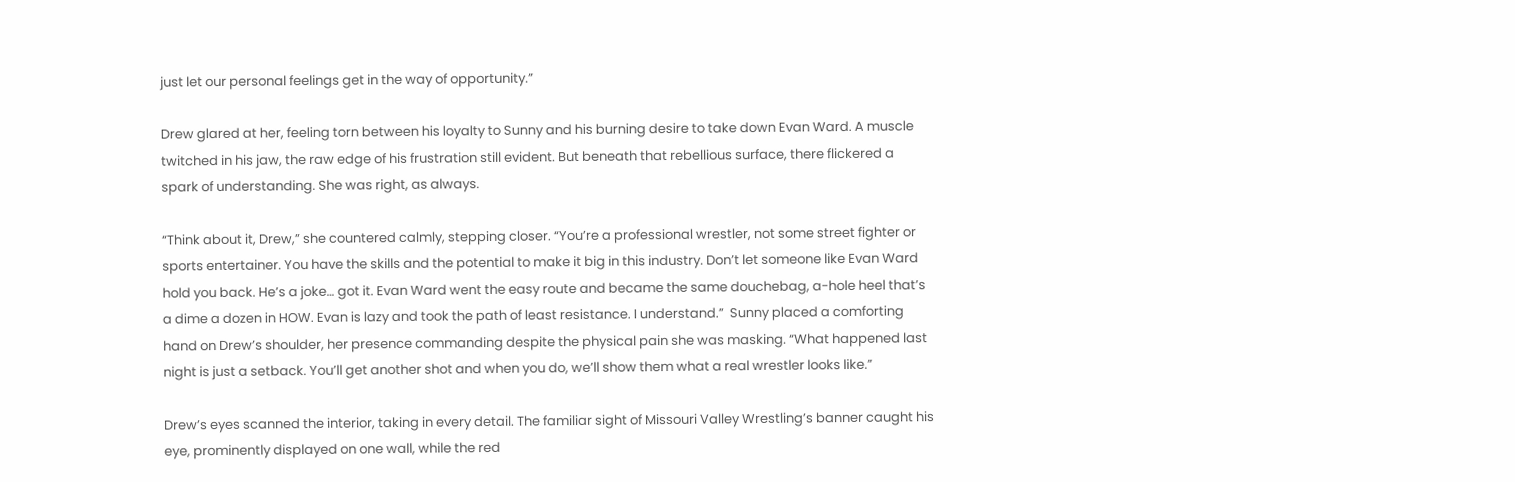just let our personal feelings get in the way of opportunity.”

Drew glared at her, feeling torn between his loyalty to Sunny and his burning desire to take down Evan Ward. A muscle twitched in his jaw, the raw edge of his frustration still evident. But beneath that rebellious surface, there flickered a spark of understanding. She was right, as always.

“Think about it, Drew,” she countered calmly, stepping closer. “You’re a professional wrestler, not some street fighter or sports entertainer. You have the skills and the potential to make it big in this industry. Don’t let someone like Evan Ward hold you back. He’s a joke… got it. Evan Ward went the easy route and became the same douchebag, a-hole heel that’s a dime a dozen in HOW. Evan is lazy and took the path of least resistance. I understand.”  Sunny placed a comforting hand on Drew’s shoulder, her presence commanding despite the physical pain she was masking. “What happened last night is just a setback. You’ll get another shot and when you do, we’ll show them what a real wrestler looks like.”

Drew’s eyes scanned the interior, taking in every detail. The familiar sight of Missouri Valley Wrestling’s banner caught his eye, prominently displayed on one wall, while the red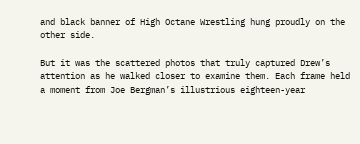and black banner of High Octane Wrestling hung proudly on the other side.

But it was the scattered photos that truly captured Drew’s attention as he walked closer to examine them. Each frame held a moment from Joe Bergman’s illustrious eighteen-year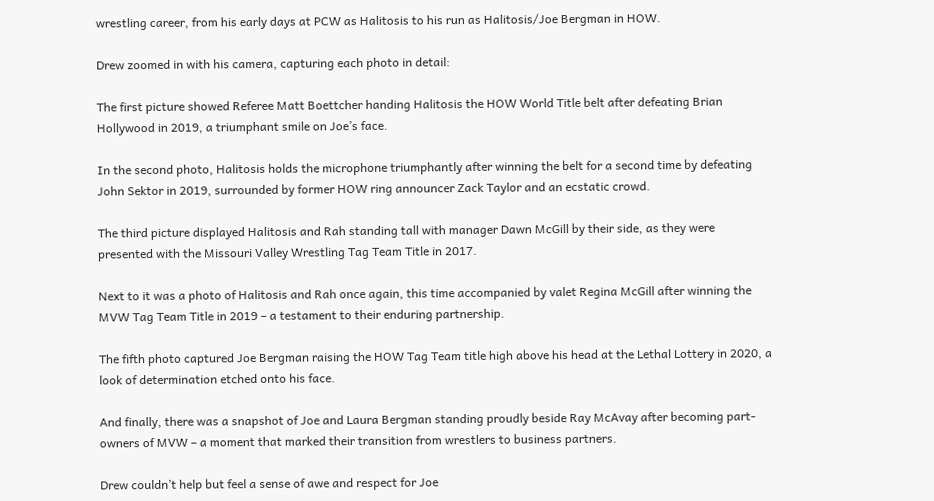wrestling career, from his early days at PCW as Halitosis to his run as Halitosis/Joe Bergman in HOW.

Drew zoomed in with his camera, capturing each photo in detail:

The first picture showed Referee Matt Boettcher handing Halitosis the HOW World Title belt after defeating Brian Hollywood in 2019, a triumphant smile on Joe’s face.

In the second photo, Halitosis holds the microphone triumphantly after winning the belt for a second time by defeating John Sektor in 2019, surrounded by former HOW ring announcer Zack Taylor and an ecstatic crowd.

The third picture displayed Halitosis and Rah standing tall with manager Dawn McGill by their side, as they were presented with the Missouri Valley Wrestling Tag Team Title in 2017.

Next to it was a photo of Halitosis and Rah once again, this time accompanied by valet Regina McGill after winning the MVW Tag Team Title in 2019 – a testament to their enduring partnership.

The fifth photo captured Joe Bergman raising the HOW Tag Team title high above his head at the Lethal Lottery in 2020, a look of determination etched onto his face.

And finally, there was a snapshot of Joe and Laura Bergman standing proudly beside Ray McAvay after becoming part-owners of MVW – a moment that marked their transition from wrestlers to business partners.

Drew couldn’t help but feel a sense of awe and respect for Joe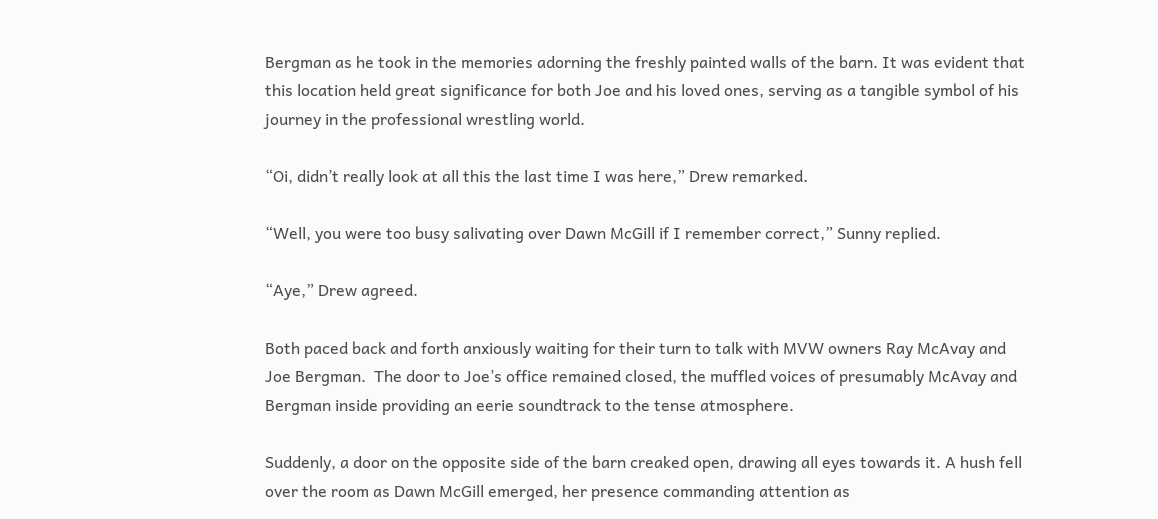Bergman as he took in the memories adorning the freshly painted walls of the barn. It was evident that this location held great significance for both Joe and his loved ones, serving as a tangible symbol of his journey in the professional wrestling world.

“Oi, didn’t really look at all this the last time I was here,” Drew remarked.

“Well, you were too busy salivating over Dawn McGill if I remember correct,” Sunny replied.

“Aye,” Drew agreed.

Both paced back and forth anxiously waiting for their turn to talk with MVW owners Ray McAvay and Joe Bergman.  The door to Joe’s office remained closed, the muffled voices of presumably McAvay and Bergman inside providing an eerie soundtrack to the tense atmosphere.

Suddenly, a door on the opposite side of the barn creaked open, drawing all eyes towards it. A hush fell over the room as Dawn McGill emerged, her presence commanding attention as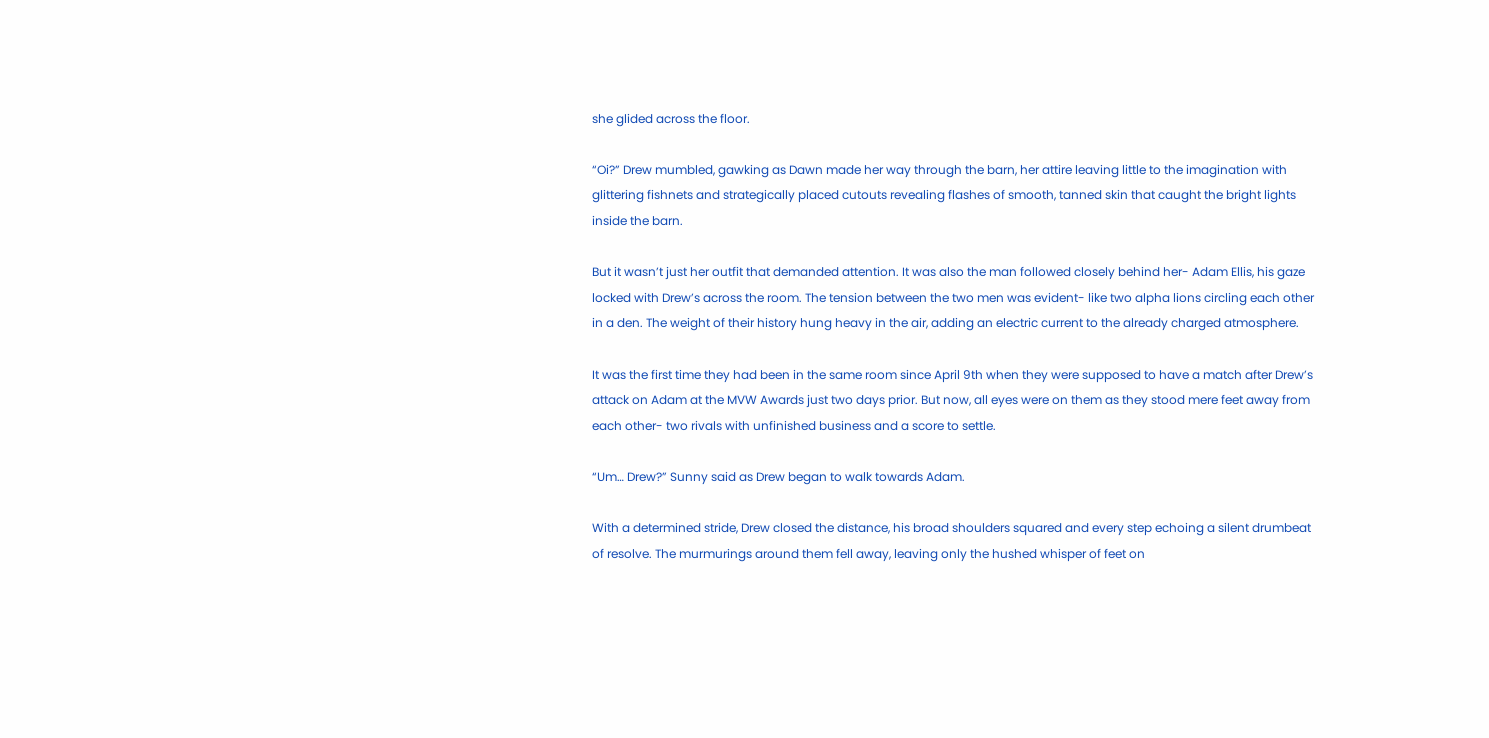she glided across the floor.

“Oi?” Drew mumbled, gawking as Dawn made her way through the barn, her attire leaving little to the imagination with glittering fishnets and strategically placed cutouts revealing flashes of smooth, tanned skin that caught the bright lights inside the barn.

But it wasn’t just her outfit that demanded attention. It was also the man followed closely behind her- Adam Ellis, his gaze locked with Drew’s across the room. The tension between the two men was evident- like two alpha lions circling each other in a den. The weight of their history hung heavy in the air, adding an electric current to the already charged atmosphere.

It was the first time they had been in the same room since April 9th when they were supposed to have a match after Drew’s attack on Adam at the MVW Awards just two days prior. But now, all eyes were on them as they stood mere feet away from each other- two rivals with unfinished business and a score to settle.

“Um… Drew?” Sunny said as Drew began to walk towards Adam.

With a determined stride, Drew closed the distance, his broad shoulders squared and every step echoing a silent drumbeat of resolve. The murmurings around them fell away, leaving only the hushed whisper of feet on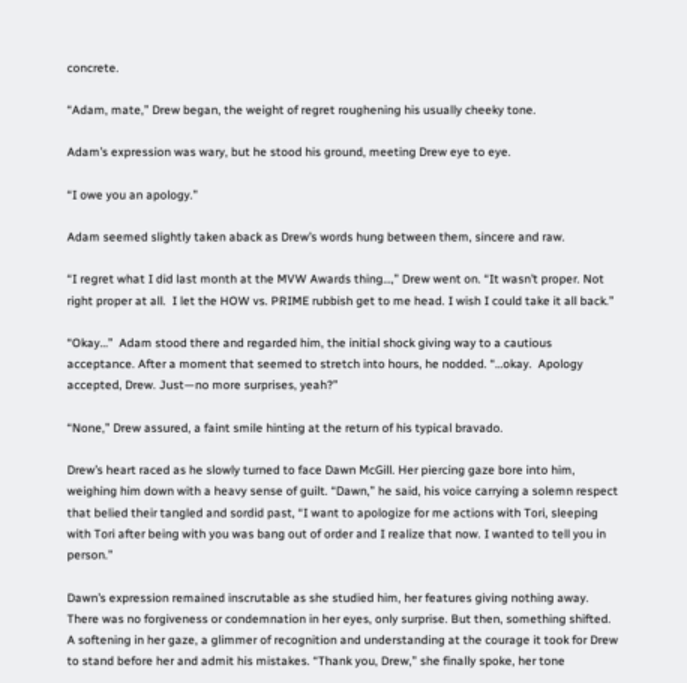concrete.

“Adam, mate,” Drew began, the weight of regret roughening his usually cheeky tone.

Adam’s expression was wary, but he stood his ground, meeting Drew eye to eye.

“I owe you an apology.”

Adam seemed slightly taken aback as Drew’s words hung between them, sincere and raw.

“I regret what I did last month at the MVW Awards thing…,” Drew went on. “It wasn’t proper. Not right proper at all.  I let the HOW vs. PRIME rubbish get to me head. I wish I could take it all back.”

“Okay…”  Adam stood there and regarded him, the initial shock giving way to a cautious acceptance. After a moment that seemed to stretch into hours, he nodded. “…okay.  Apology accepted, Drew. Just—no more surprises, yeah?”

“None,” Drew assured, a faint smile hinting at the return of his typical bravado.

Drew’s heart raced as he slowly turned to face Dawn McGill. Her piercing gaze bore into him, weighing him down with a heavy sense of guilt. “Dawn,” he said, his voice carrying a solemn respect that belied their tangled and sordid past, “I want to apologize for me actions with Tori, sleeping with Tori after being with you was bang out of order and I realize that now. I wanted to tell you in person.”

Dawn’s expression remained inscrutable as she studied him, her features giving nothing away. There was no forgiveness or condemnation in her eyes, only surprise. But then, something shifted. A softening in her gaze, a glimmer of recognition and understanding at the courage it took for Drew to stand before her and admit his mistakes. “Thank you, Drew,” she finally spoke, her tone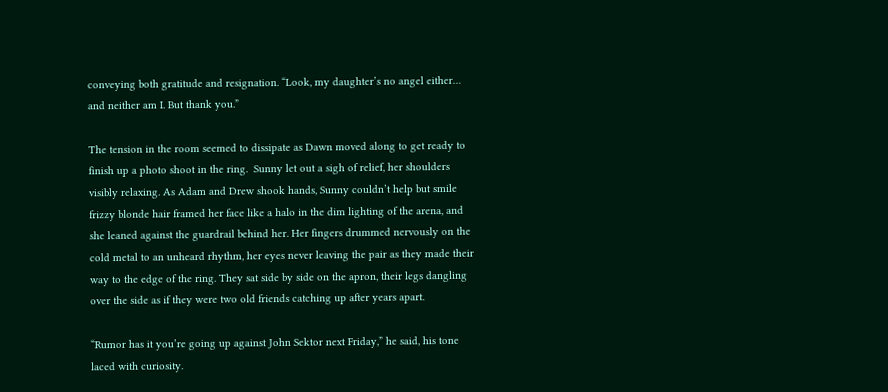conveying both gratitude and resignation. “Look, my daughter’s no angel either… and neither am I. But thank you.”

The tension in the room seemed to dissipate as Dawn moved along to get ready to finish up a photo shoot in the ring.  Sunny let out a sigh of relief, her shoulders visibly relaxing. As Adam and Drew shook hands, Sunny couldn’t help but smile frizzy blonde hair framed her face like a halo in the dim lighting of the arena, and she leaned against the guardrail behind her. Her fingers drummed nervously on the cold metal to an unheard rhythm, her eyes never leaving the pair as they made their way to the edge of the ring. They sat side by side on the apron, their legs dangling over the side as if they were two old friends catching up after years apart.

“Rumor has it you’re going up against John Sektor next Friday,” he said, his tone laced with curiosity.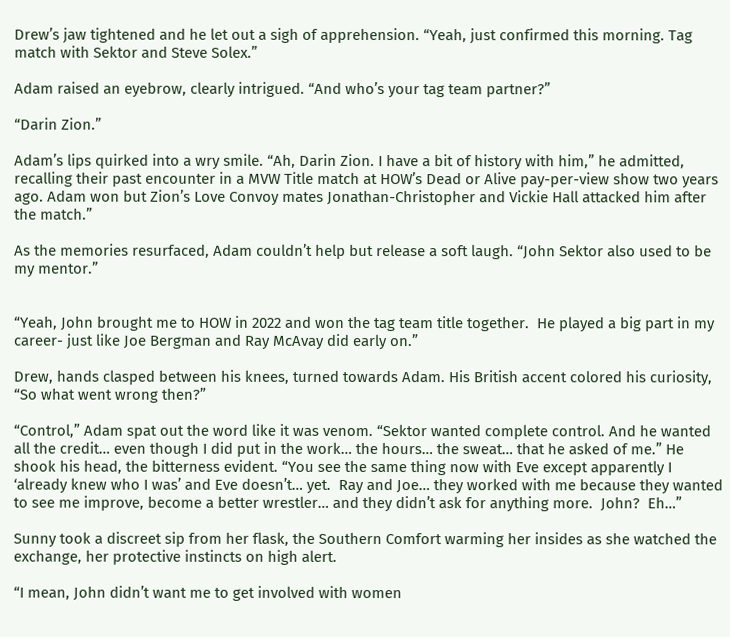Drew’s jaw tightened and he let out a sigh of apprehension. “Yeah, just confirmed this morning. Tag match with Sektor and Steve Solex.”

Adam raised an eyebrow, clearly intrigued. “And who’s your tag team partner?”

“Darin Zion.”

Adam’s lips quirked into a wry smile. “Ah, Darin Zion. I have a bit of history with him,” he admitted, recalling their past encounter in a MVW Title match at HOW’s Dead or Alive pay-per-view show two years ago. Adam won but Zion’s Love Convoy mates Jonathan-Christopher and Vickie Hall attacked him after the match.”

As the memories resurfaced, Adam couldn’t help but release a soft laugh. “John Sektor also used to be my mentor.”


“Yeah, John brought me to HOW in 2022 and won the tag team title together.  He played a big part in my career- just like Joe Bergman and Ray McAvay did early on.”

Drew, hands clasped between his knees, turned towards Adam. His British accent colored his curiosity, “So what went wrong then?”

“Control,” Adam spat out the word like it was venom. “Sektor wanted complete control. And he wanted all the credit… even though I did put in the work… the hours… the sweat… that he asked of me.” He shook his head, the bitterness evident. “You see the same thing now with Eve except apparently I ‘already knew who I was’ and Eve doesn’t… yet.  Ray and Joe… they worked with me because they wanted to see me improve, become a better wrestler… and they didn’t ask for anything more.  John?  Eh…”

Sunny took a discreet sip from her flask, the Southern Comfort warming her insides as she watched the exchange, her protective instincts on high alert.

“I mean, John didn’t want me to get involved with women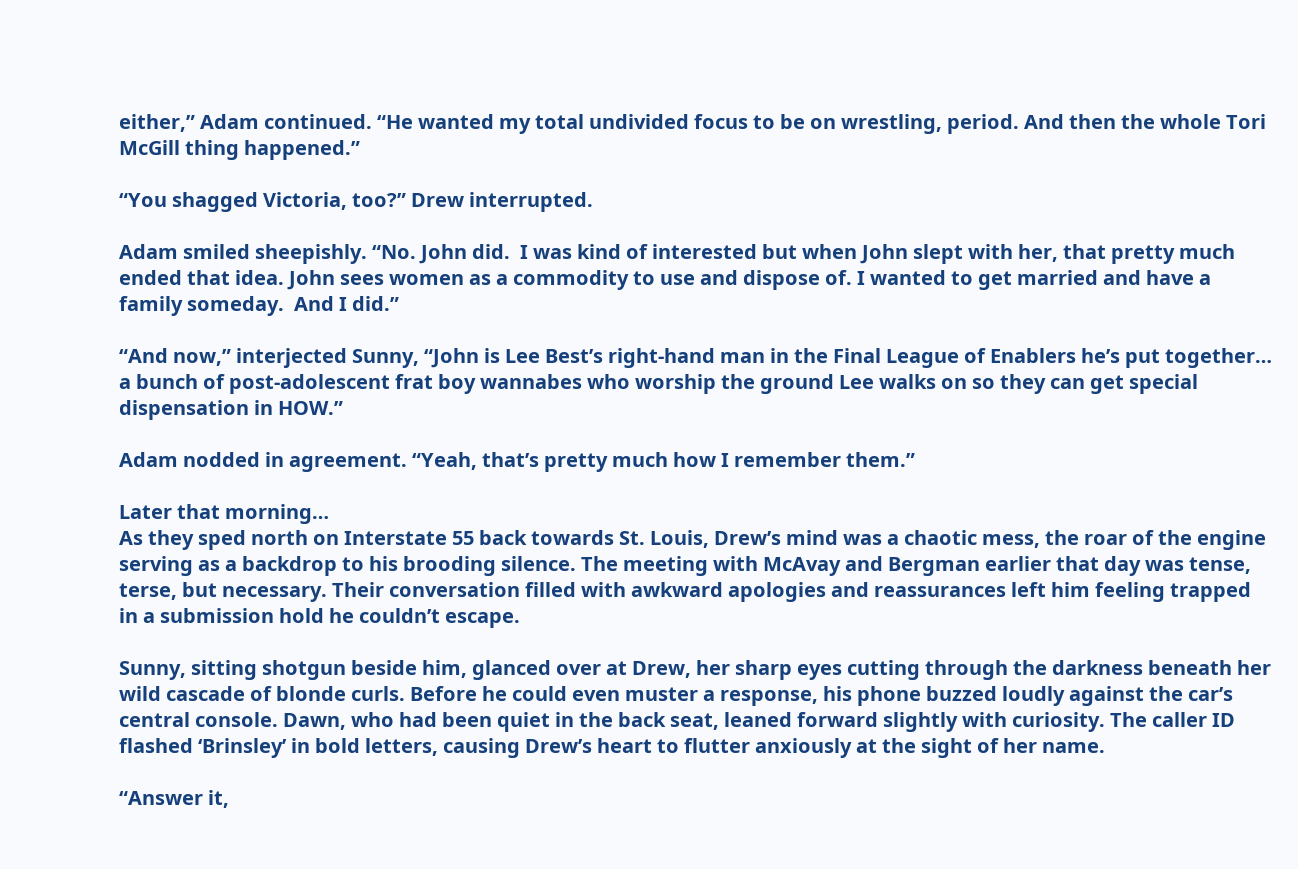either,” Adam continued. “He wanted my total undivided focus to be on wrestling, period. And then the whole Tori McGill thing happened.”

“You shagged Victoria, too?” Drew interrupted.

Adam smiled sheepishly. “No. John did.  I was kind of interested but when John slept with her, that pretty much ended that idea. John sees women as a commodity to use and dispose of. I wanted to get married and have a family someday.  And I did.”

“And now,” interjected Sunny, “John is Lee Best’s right-hand man in the Final League of Enablers he’s put together… a bunch of post-adolescent frat boy wannabes who worship the ground Lee walks on so they can get special dispensation in HOW.”

Adam nodded in agreement. “Yeah, that’s pretty much how I remember them.”

Later that morning…
As they sped north on Interstate 55 back towards St. Louis, Drew’s mind was a chaotic mess, the roar of the engine serving as a backdrop to his brooding silence. The meeting with McAvay and Bergman earlier that day was tense, terse, but necessary. Their conversation filled with awkward apologies and reassurances left him feeling trapped in a submission hold he couldn’t escape.

Sunny, sitting shotgun beside him, glanced over at Drew, her sharp eyes cutting through the darkness beneath her wild cascade of blonde curls. Before he could even muster a response, his phone buzzed loudly against the car’s central console. Dawn, who had been quiet in the back seat, leaned forward slightly with curiosity. The caller ID flashed ‘Brinsley’ in bold letters, causing Drew’s heart to flutter anxiously at the sight of her name.

“Answer it,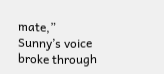mate,” Sunny’s voice broke through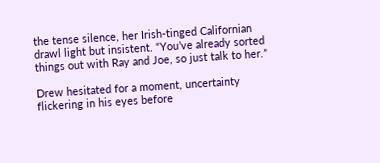the tense silence, her Irish-tinged Californian drawl light but insistent. “You’ve already sorted things out with Ray and Joe, so just talk to her.”

Drew hesitated for a moment, uncertainty flickering in his eyes before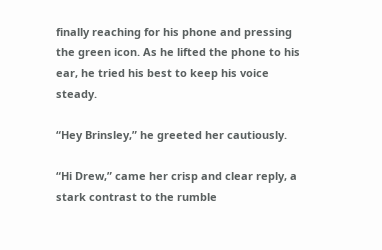finally reaching for his phone and pressing the green icon. As he lifted the phone to his ear, he tried his best to keep his voice steady.

“Hey Brinsley,” he greeted her cautiously.

“Hi Drew,” came her crisp and clear reply, a stark contrast to the rumble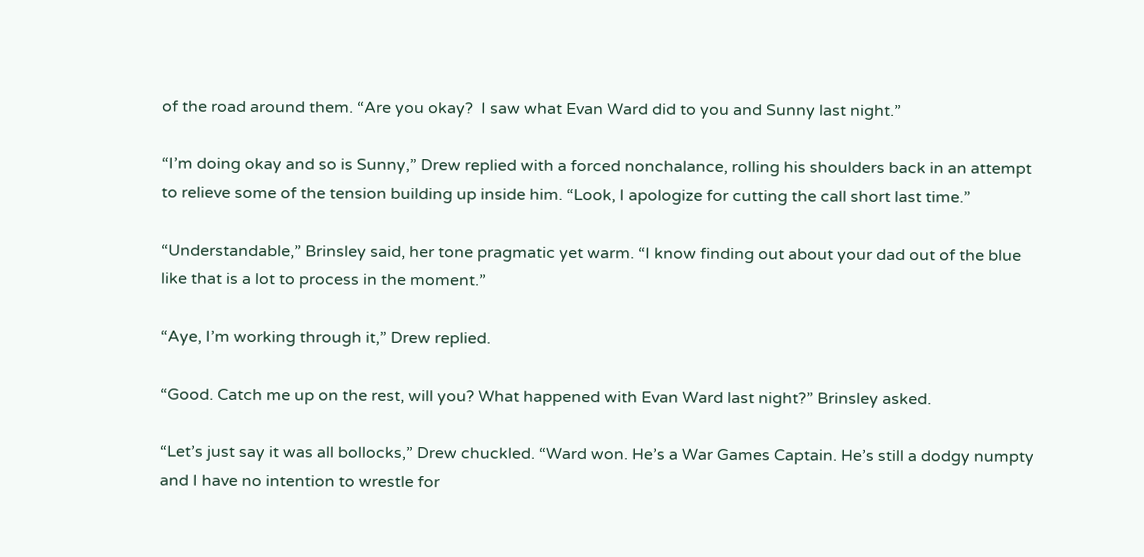of the road around them. “Are you okay?  I saw what Evan Ward did to you and Sunny last night.”

“I’m doing okay and so is Sunny,” Drew replied with a forced nonchalance, rolling his shoulders back in an attempt to relieve some of the tension building up inside him. “Look, I apologize for cutting the call short last time.”

“Understandable,” Brinsley said, her tone pragmatic yet warm. “I know finding out about your dad out of the blue like that is a lot to process in the moment.”

“Aye, I’m working through it,” Drew replied.

“Good. Catch me up on the rest, will you? What happened with Evan Ward last night?” Brinsley asked.

“Let’s just say it was all bollocks,” Drew chuckled. “Ward won. He’s a War Games Captain. He’s still a dodgy numpty and I have no intention to wrestle for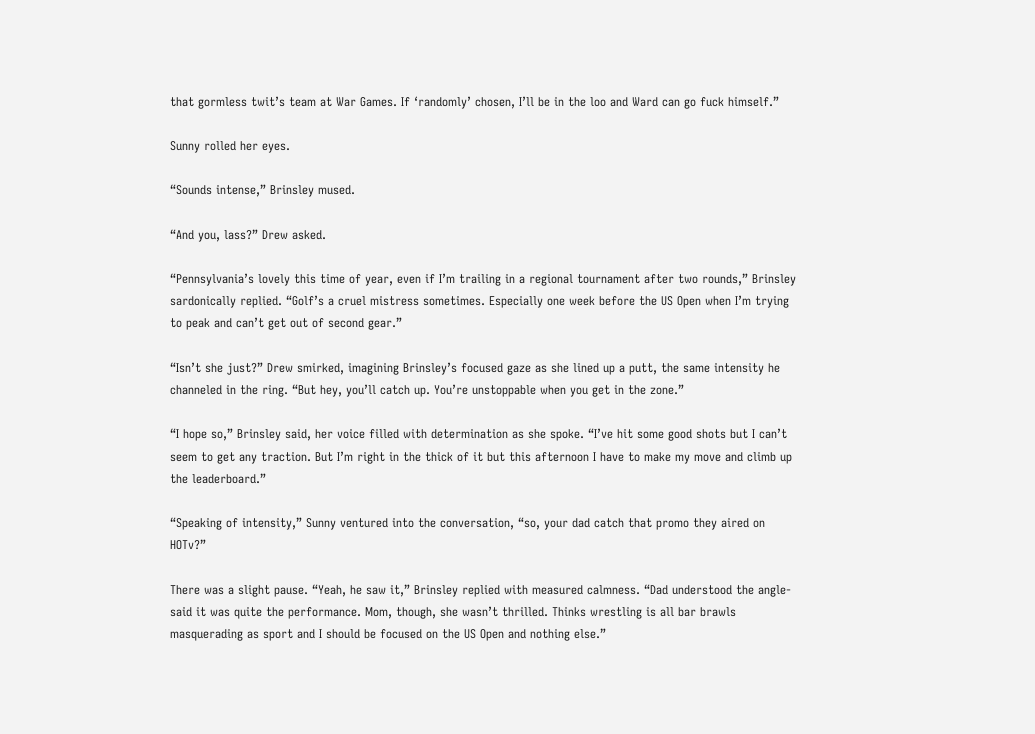that gormless twit’s team at War Games. If ‘randomly’ chosen, I’ll be in the loo and Ward can go fuck himself.”

Sunny rolled her eyes.

“Sounds intense,” Brinsley mused.

“And you, lass?” Drew asked.

“Pennsylvania’s lovely this time of year, even if I’m trailing in a regional tournament after two rounds,” Brinsley sardonically replied. “Golf’s a cruel mistress sometimes. Especially one week before the US Open when I’m trying to peak and can’t get out of second gear.”

“Isn’t she just?” Drew smirked, imagining Brinsley’s focused gaze as she lined up a putt, the same intensity he channeled in the ring. “But hey, you’ll catch up. You’re unstoppable when you get in the zone.”

“I hope so,” Brinsley said, her voice filled with determination as she spoke. “I’ve hit some good shots but I can’t seem to get any traction. But I’m right in the thick of it but this afternoon I have to make my move and climb up the leaderboard.”

“Speaking of intensity,” Sunny ventured into the conversation, “so, your dad catch that promo they aired on HOTv?”

There was a slight pause. “Yeah, he saw it,” Brinsley replied with measured calmness. “Dad understood the angle- said it was quite the performance. Mom, though, she wasn’t thrilled. Thinks wrestling is all bar brawls masquerading as sport and I should be focused on the US Open and nothing else.”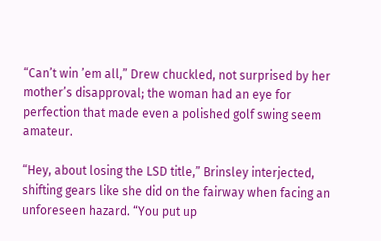“Can’t win ’em all,” Drew chuckled, not surprised by her mother’s disapproval; the woman had an eye for perfection that made even a polished golf swing seem amateur.

“Hey, about losing the LSD title,” Brinsley interjected, shifting gears like she did on the fairway when facing an unforeseen hazard. “You put up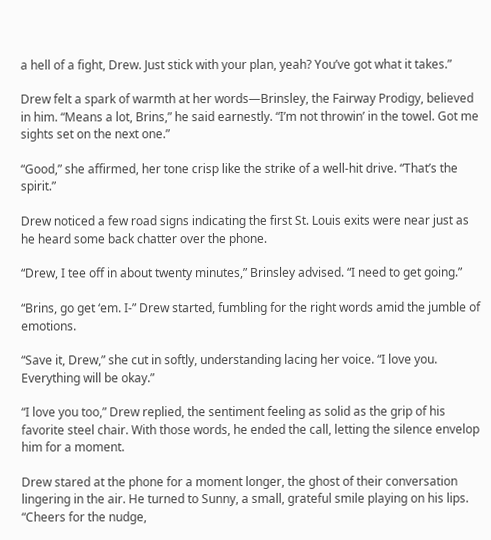a hell of a fight, Drew. Just stick with your plan, yeah? You’ve got what it takes.”

Drew felt a spark of warmth at her words—Brinsley, the Fairway Prodigy, believed in him. “Means a lot, Brins,” he said earnestly. “I’m not throwin’ in the towel. Got me sights set on the next one.”

“Good,” she affirmed, her tone crisp like the strike of a well-hit drive. “That’s the spirit.”

Drew noticed a few road signs indicating the first St. Louis exits were near just as he heard some back chatter over the phone.

“Drew, I tee off in about twenty minutes,” Brinsley advised. “I need to get going.”

“Brins, go get ‘em. I-” Drew started, fumbling for the right words amid the jumble of emotions.

“Save it, Drew,” she cut in softly, understanding lacing her voice. “I love you. Everything will be okay.”

“I love you too,” Drew replied, the sentiment feeling as solid as the grip of his favorite steel chair. With those words, he ended the call, letting the silence envelop him for a moment.

Drew stared at the phone for a moment longer, the ghost of their conversation lingering in the air. He turned to Sunny, a small, grateful smile playing on his lips. “Cheers for the nudge,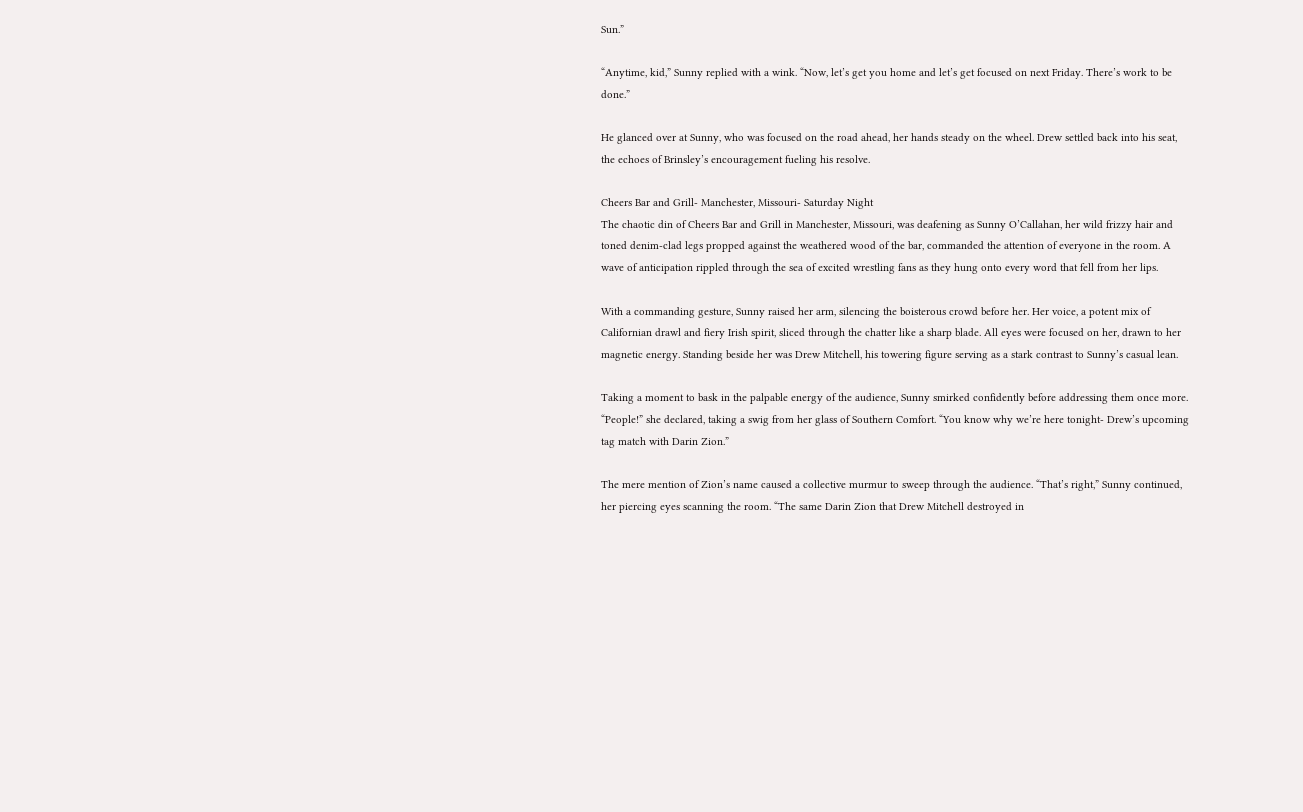Sun.”

“Anytime, kid,” Sunny replied with a wink. “Now, let’s get you home and let’s get focused on next Friday. There’s work to be done.”

He glanced over at Sunny, who was focused on the road ahead, her hands steady on the wheel. Drew settled back into his seat, the echoes of Brinsley’s encouragement fueling his resolve.

Cheers Bar and Grill- Manchester, Missouri- Saturday Night
The chaotic din of Cheers Bar and Grill in Manchester, Missouri, was deafening as Sunny O’Callahan, her wild frizzy hair and toned denim-clad legs propped against the weathered wood of the bar, commanded the attention of everyone in the room. A wave of anticipation rippled through the sea of excited wrestling fans as they hung onto every word that fell from her lips.

With a commanding gesture, Sunny raised her arm, silencing the boisterous crowd before her. Her voice, a potent mix of Californian drawl and fiery Irish spirit, sliced through the chatter like a sharp blade. All eyes were focused on her, drawn to her magnetic energy. Standing beside her was Drew Mitchell, his towering figure serving as a stark contrast to Sunny’s casual lean.

Taking a moment to bask in the palpable energy of the audience, Sunny smirked confidently before addressing them once more. “People!” she declared, taking a swig from her glass of Southern Comfort. “You know why we’re here tonight- Drew’s upcoming tag match with Darin Zion.”

The mere mention of Zion’s name caused a collective murmur to sweep through the audience. “That’s right,” Sunny continued, her piercing eyes scanning the room. “The same Darin Zion that Drew Mitchell destroyed in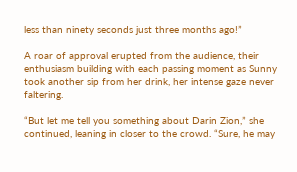less than ninety seconds just three months ago!”

A roar of approval erupted from the audience, their enthusiasm building with each passing moment as Sunny took another sip from her drink, her intense gaze never faltering.

“But let me tell you something about Darin Zion,” she continued, leaning in closer to the crowd. “Sure, he may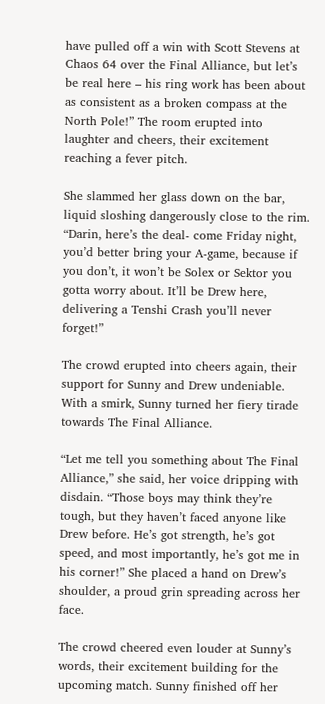have pulled off a win with Scott Stevens at Chaos 64 over the Final Alliance, but let’s be real here – his ring work has been about as consistent as a broken compass at the North Pole!” The room erupted into laughter and cheers, their excitement reaching a fever pitch.

She slammed her glass down on the bar, liquid sloshing dangerously close to the rim. “Darin, here’s the deal- come Friday night, you’d better bring your A-game, because if you don’t, it won’t be Solex or Sektor you gotta worry about. It’ll be Drew here, delivering a Tenshi Crash you’ll never forget!”

The crowd erupted into cheers again, their support for Sunny and Drew undeniable. With a smirk, Sunny turned her fiery tirade towards The Final Alliance.

“Let me tell you something about The Final Alliance,” she said, her voice dripping with disdain. “Those boys may think they’re tough, but they haven’t faced anyone like Drew before. He’s got strength, he’s got speed, and most importantly, he’s got me in his corner!” She placed a hand on Drew’s shoulder, a proud grin spreading across her face.

The crowd cheered even louder at Sunny’s words, their excitement building for the upcoming match. Sunny finished off her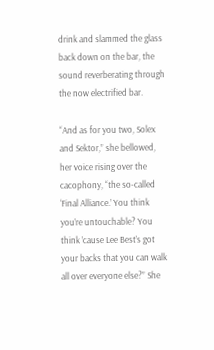drink and slammed the glass back down on the bar, the sound reverberating through the now electrified bar.

“And as for you two, Solex and Sektor,” she bellowed, her voice rising over the cacophony, “the so-called ‘Final Alliance.’ You think you’re untouchable? You think ’cause Lee Best’s got your backs that you can walk all over everyone else?” She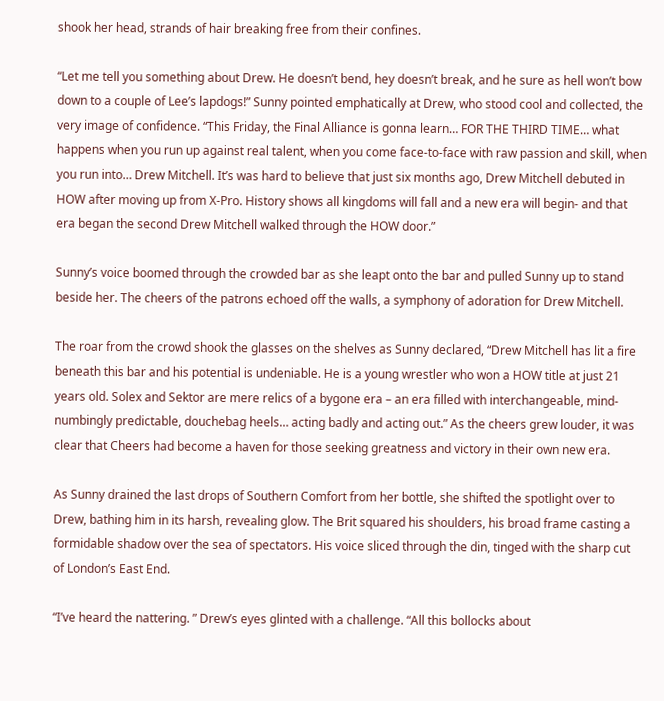shook her head, strands of hair breaking free from their confines.

“Let me tell you something about Drew. He doesn’t bend, hey doesn’t break, and he sure as hell won’t bow down to a couple of Lee’s lapdogs!” Sunny pointed emphatically at Drew, who stood cool and collected, the very image of confidence. “This Friday, the Final Alliance is gonna learn… FOR THE THIRD TIME… what happens when you run up against real talent, when you come face-to-face with raw passion and skill, when you run into… Drew Mitchell. It’s was hard to believe that just six months ago, Drew Mitchell debuted in HOW after moving up from X-Pro. History shows all kingdoms will fall and a new era will begin- and that era began the second Drew Mitchell walked through the HOW door.”

Sunny’s voice boomed through the crowded bar as she leapt onto the bar and pulled Sunny up to stand beside her. The cheers of the patrons echoed off the walls, a symphony of adoration for Drew Mitchell.

The roar from the crowd shook the glasses on the shelves as Sunny declared, “Drew Mitchell has lit a fire beneath this bar and his potential is undeniable. He is a young wrestler who won a HOW title at just 21 years old. Solex and Sektor are mere relics of a bygone era – an era filled with interchangeable, mind-numbingly predictable, douchebag heels… acting badly and acting out.” As the cheers grew louder, it was clear that Cheers had become a haven for those seeking greatness and victory in their own new era.

As Sunny drained the last drops of Southern Comfort from her bottle, she shifted the spotlight over to Drew, bathing him in its harsh, revealing glow. The Brit squared his shoulders, his broad frame casting a formidable shadow over the sea of spectators. His voice sliced through the din, tinged with the sharp cut of London’s East End.

“I’ve heard the nattering. ” Drew’s eyes glinted with a challenge. “All this bollocks about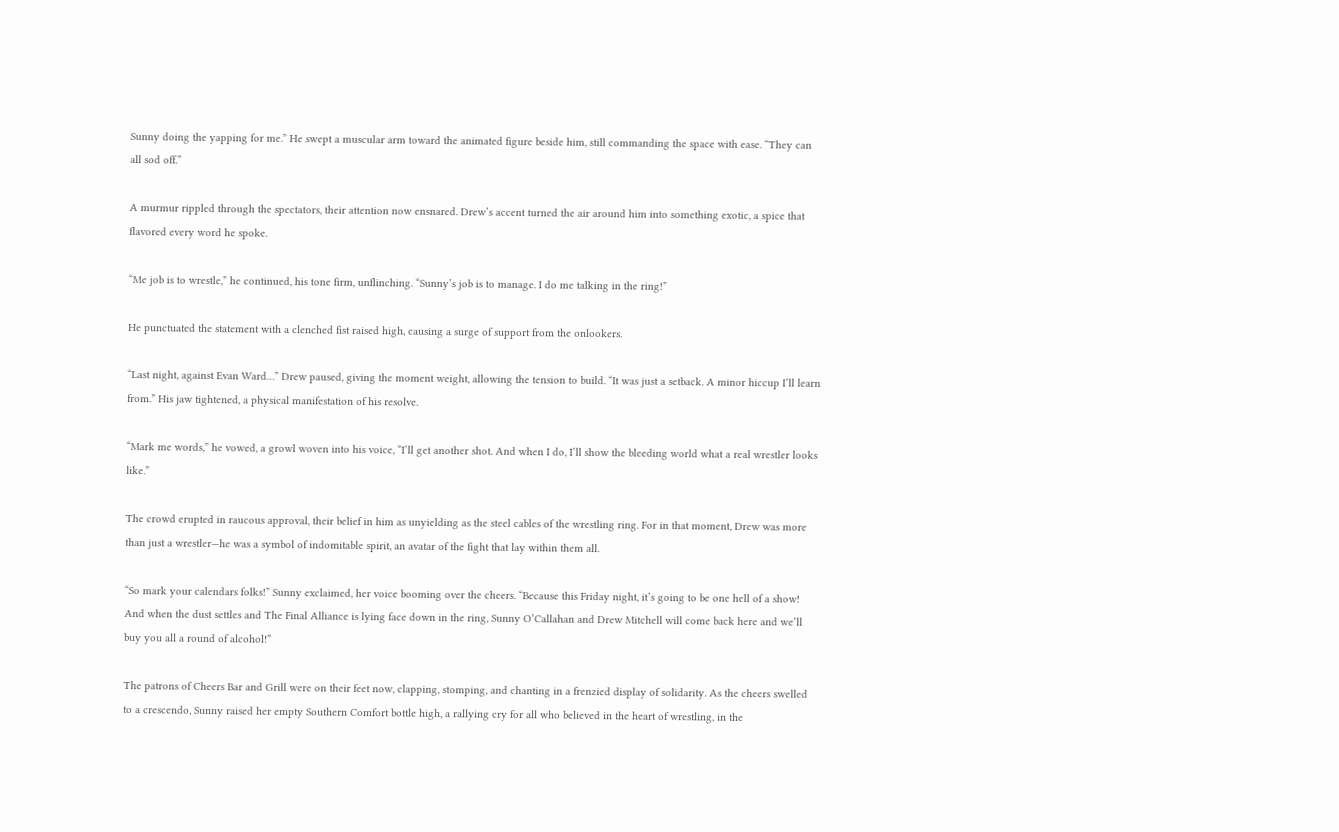Sunny doing the yapping for me.” He swept a muscular arm toward the animated figure beside him, still commanding the space with ease. “They can all sod off.”

A murmur rippled through the spectators, their attention now ensnared. Drew’s accent turned the air around him into something exotic, a spice that flavored every word he spoke.

“Me job is to wrestle,” he continued, his tone firm, unflinching. “Sunny’s job is to manage. I do me talking in the ring!”

He punctuated the statement with a clenched fist raised high, causing a surge of support from the onlookers.

“Last night, against Evan Ward…” Drew paused, giving the moment weight, allowing the tension to build. “It was just a setback. A minor hiccup I’ll learn from.” His jaw tightened, a physical manifestation of his resolve.

“Mark me words,” he vowed, a growl woven into his voice, “I’ll get another shot. And when I do, I’ll show the bleeding world what a real wrestler looks like.”

The crowd erupted in raucous approval, their belief in him as unyielding as the steel cables of the wrestling ring. For in that moment, Drew was more than just a wrestler—he was a symbol of indomitable spirit, an avatar of the fight that lay within them all.

“So mark your calendars folks!” Sunny exclaimed, her voice booming over the cheers. “Because this Friday night, it’s going to be one hell of a show! And when the dust settles and The Final Alliance is lying face down in the ring, Sunny O’Callahan and Drew Mitchell will come back here and we’ll buy you all a round of alcohol!”

The patrons of Cheers Bar and Grill were on their feet now, clapping, stomping, and chanting in a frenzied display of solidarity. As the cheers swelled to a crescendo, Sunny raised her empty Southern Comfort bottle high, a rallying cry for all who believed in the heart of wrestling, in the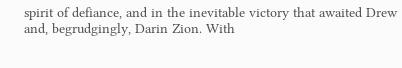spirit of defiance, and in the inevitable victory that awaited Drew and, begrudgingly, Darin Zion. With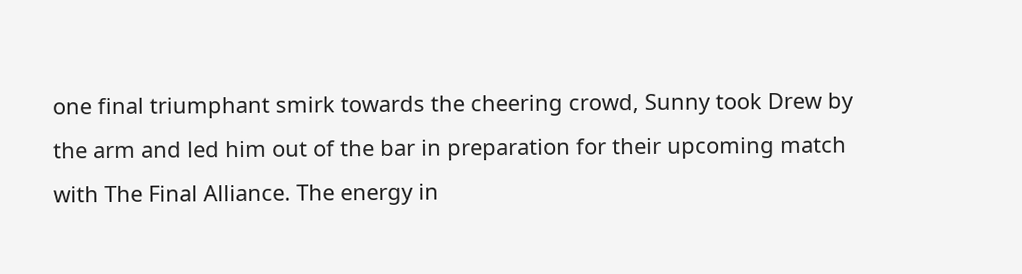one final triumphant smirk towards the cheering crowd, Sunny took Drew by the arm and led him out of the bar in preparation for their upcoming match with The Final Alliance. The energy in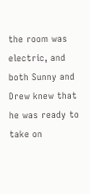the room was electric, and both Sunny and Drew knew that he was ready to take on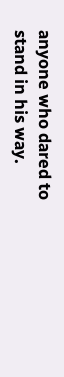anyone who dared to stand in his way.